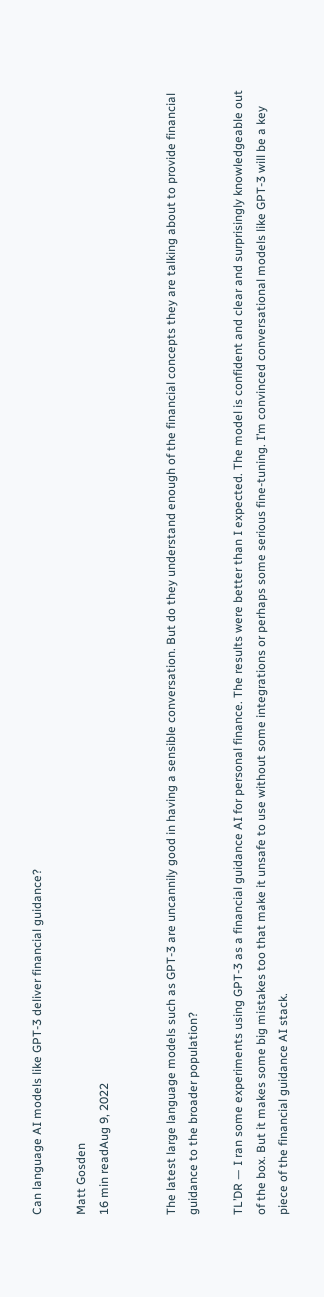Can language AI models like GPT-3 deliver financial guidance?

Matt Gosden
16 min readAug 9, 2022


The latest large language models such as GPT-3 are uncannily good in having a sensible conversation. But do they understand enough of the financial concepts they are talking about to provide financial guidance to the broader population?

TL’DR — I ran some experiments using GPT-3 as a financial guidance AI for personal finance. The results were better than I expected. The model is confident and clear and surprisingly knowledgeable out of the box. But it makes some big mistakes too that make it unsafe to use without some integrations or perhaps some serious fine-tuning. I’m convinced conversational models like GPT-3 will be a key piece of the financial guidance AI stack.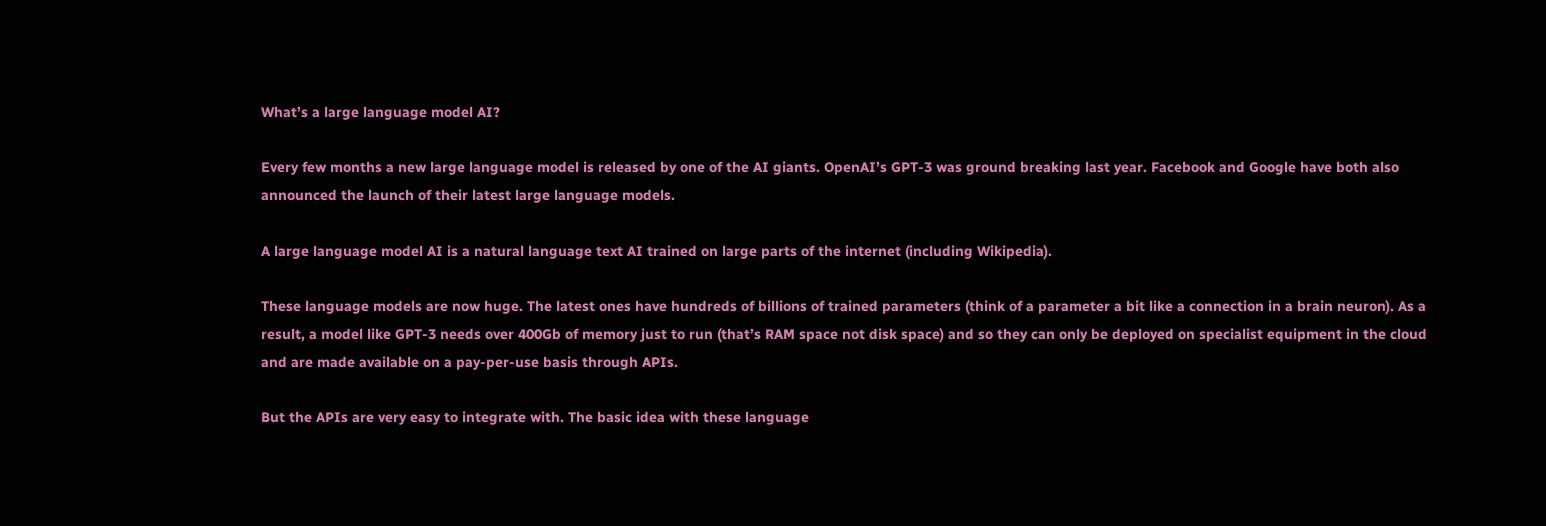What’s a large language model AI?

Every few months a new large language model is released by one of the AI giants. OpenAI’s GPT-3 was ground breaking last year. Facebook and Google have both also announced the launch of their latest large language models.

A large language model AI is a natural language text AI trained on large parts of the internet (including Wikipedia).

These language models are now huge. The latest ones have hundreds of billions of trained parameters (think of a parameter a bit like a connection in a brain neuron). As a result, a model like GPT-3 needs over 400Gb of memory just to run (that’s RAM space not disk space) and so they can only be deployed on specialist equipment in the cloud and are made available on a pay-per-use basis through APIs.

But the APIs are very easy to integrate with. The basic idea with these language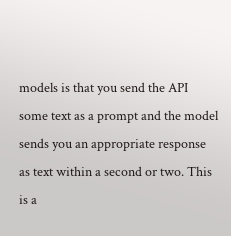models is that you send the API some text as a prompt and the model sends you an appropriate response as text within a second or two. This is a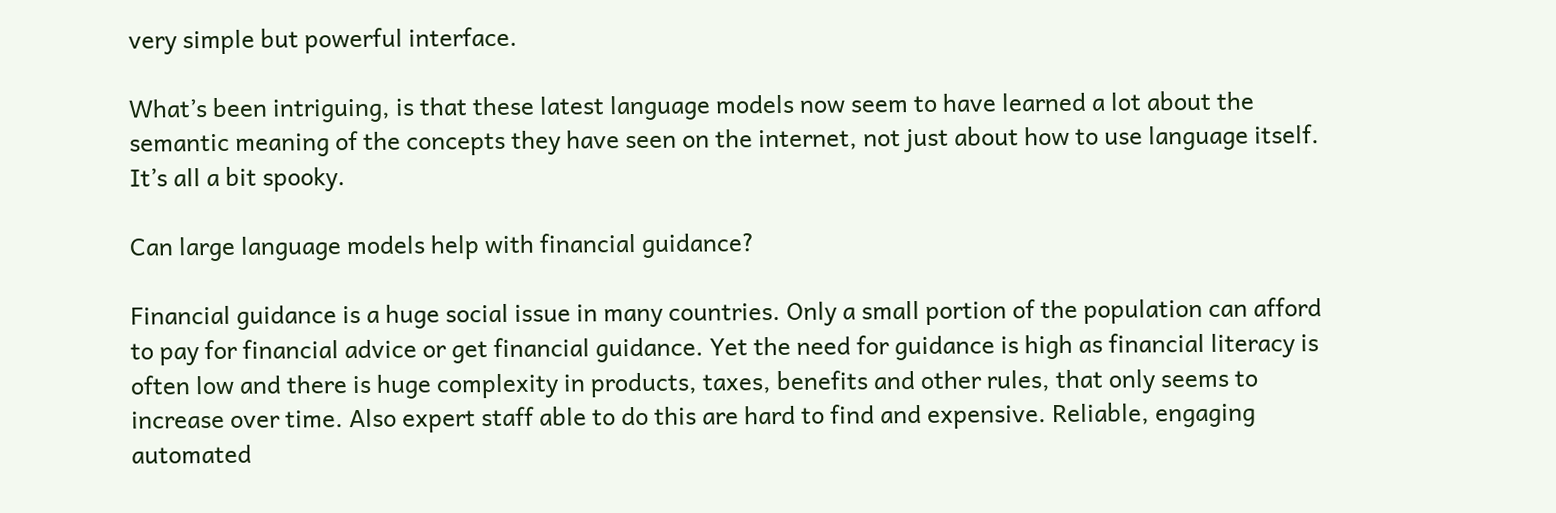very simple but powerful interface.

What’s been intriguing, is that these latest language models now seem to have learned a lot about the semantic meaning of the concepts they have seen on the internet, not just about how to use language itself. It’s all a bit spooky.

Can large language models help with financial guidance?

Financial guidance is a huge social issue in many countries. Only a small portion of the population can afford to pay for financial advice or get financial guidance. Yet the need for guidance is high as financial literacy is often low and there is huge complexity in products, taxes, benefits and other rules, that only seems to increase over time. Also expert staff able to do this are hard to find and expensive. Reliable, engaging automated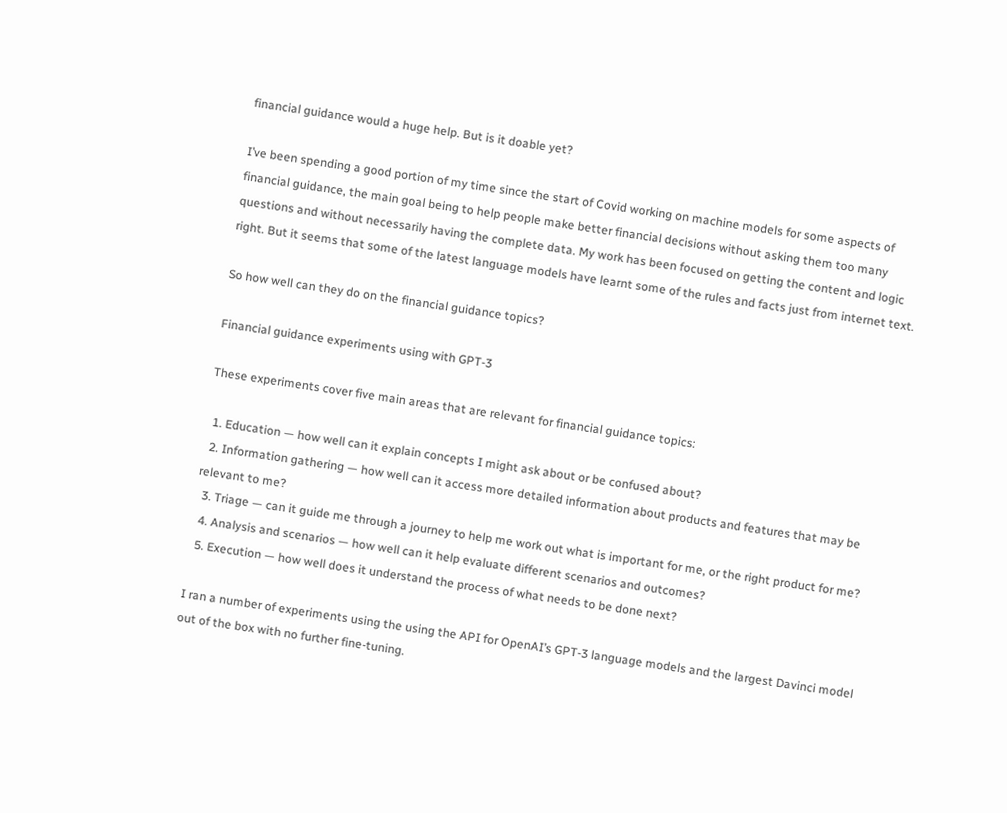financial guidance would a huge help. But is it doable yet?

I’ve been spending a good portion of my time since the start of Covid working on machine models for some aspects of financial guidance, the main goal being to help people make better financial decisions without asking them too many questions and without necessarily having the complete data. My work has been focused on getting the content and logic right. But it seems that some of the latest language models have learnt some of the rules and facts just from internet text.

So how well can they do on the financial guidance topics?

Financial guidance experiments using with GPT-3

These experiments cover five main areas that are relevant for financial guidance topics:

  1. Education — how well can it explain concepts I might ask about or be confused about?
  2. Information gathering — how well can it access more detailed information about products and features that may be relevant to me?
  3. Triage — can it guide me through a journey to help me work out what is important for me, or the right product for me?
  4. Analysis and scenarios — how well can it help evaluate different scenarios and outcomes?
  5. Execution — how well does it understand the process of what needs to be done next?

I ran a number of experiments using the using the API for OpenAI’s GPT-3 language models and the largest Davinci model out of the box with no further fine-tuning.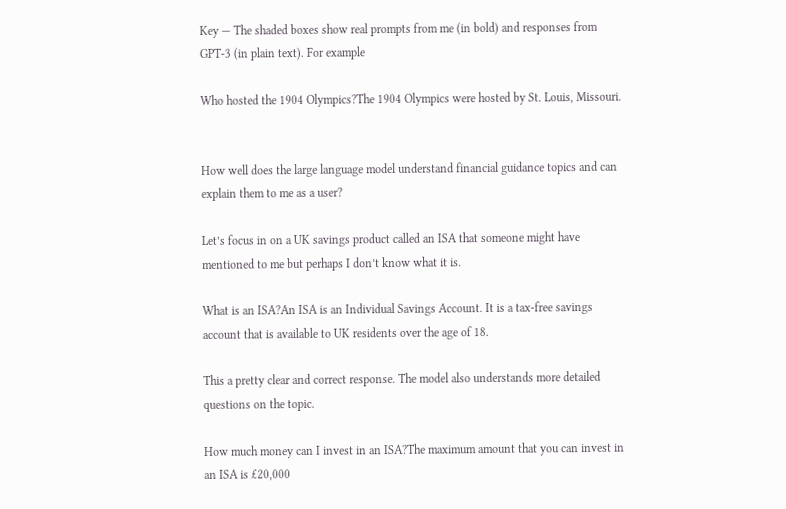Key — The shaded boxes show real prompts from me (in bold) and responses from GPT-3 (in plain text). For example

Who hosted the 1904 Olympics?The 1904 Olympics were hosted by St. Louis, Missouri.


How well does the large language model understand financial guidance topics and can explain them to me as a user?

Let’s focus in on a UK savings product called an ISA that someone might have mentioned to me but perhaps I don’t know what it is.

What is an ISA?An ISA is an Individual Savings Account. It is a tax-free savings account that is available to UK residents over the age of 18.

This a pretty clear and correct response. The model also understands more detailed questions on the topic.

How much money can I invest in an ISA?The maximum amount that you can invest in an ISA is £20,000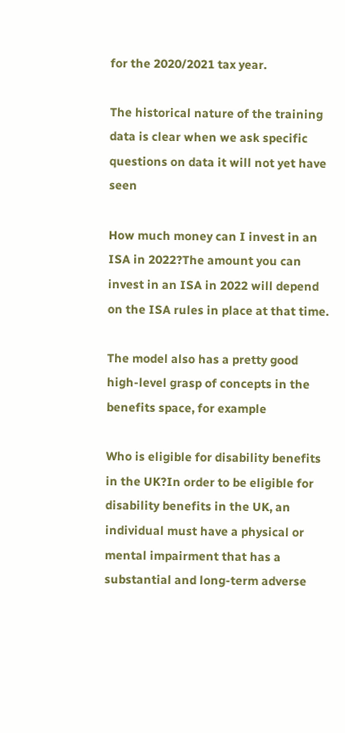for the 2020/2021 tax year.

The historical nature of the training data is clear when we ask specific questions on data it will not yet have seen

How much money can I invest in an ISA in 2022?The amount you can invest in an ISA in 2022 will depend on the ISA rules in place at that time.

The model also has a pretty good high-level grasp of concepts in the benefits space, for example

Who is eligible for disability benefits in the UK?In order to be eligible for disability benefits in the UK, an individual must have a physical or mental impairment that has a substantial and long-term adverse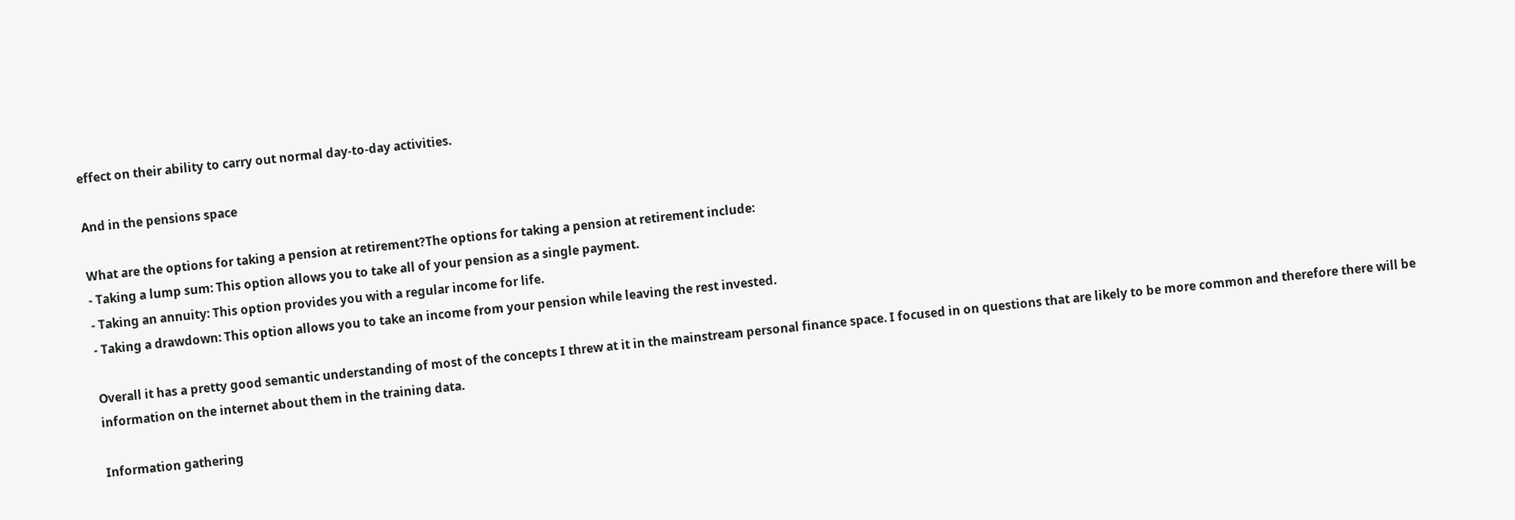effect on their ability to carry out normal day-to-day activities.

And in the pensions space

What are the options for taking a pension at retirement?The options for taking a pension at retirement include:
- Taking a lump sum: This option allows you to take all of your pension as a single payment.
- Taking an annuity: This option provides you with a regular income for life.
- Taking a drawdown: This option allows you to take an income from your pension while leaving the rest invested.

Overall it has a pretty good semantic understanding of most of the concepts I threw at it in the mainstream personal finance space. I focused in on questions that are likely to be more common and therefore there will be information on the internet about them in the training data.

Information gathering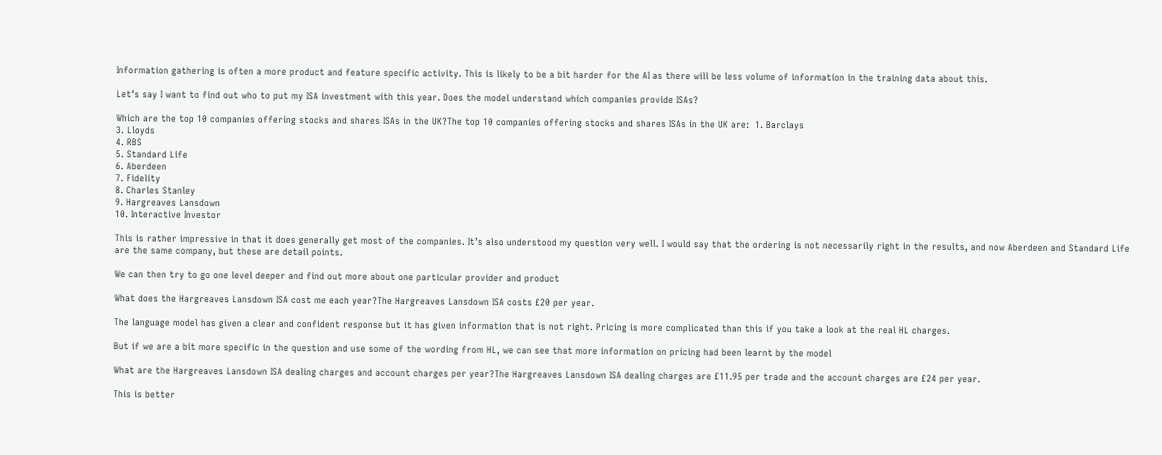Information gathering is often a more product and feature specific activity. This is likely to be a bit harder for the AI as there will be less volume of information in the training data about this.

Let’s say I want to find out who to put my ISA investment with this year. Does the model understand which companies provide ISAs?

Which are the top 10 companies offering stocks and shares ISAs in the UK?The top 10 companies offering stocks and shares ISAs in the UK are:  1. Barclays
3. Lloyds
4. RBS
5. Standard Life
6. Aberdeen
7. Fidelity
8. Charles Stanley
9. Hargreaves Lansdown
10. Interactive Investor

This is rather impressive in that it does generally get most of the companies. It’s also understood my question very well. I would say that the ordering is not necessarily right in the results, and now Aberdeen and Standard Life are the same company, but these are detail points.

We can then try to go one level deeper and find out more about one particular provider and product

What does the Hargreaves Lansdown ISA cost me each year?The Hargreaves Lansdown ISA costs £20 per year.

The language model has given a clear and confident response but it has given information that is not right. Pricing is more complicated than this if you take a look at the real HL charges.

But if we are a bit more specific in the question and use some of the wording from HL, we can see that more information on pricing had been learnt by the model

What are the Hargreaves Lansdown ISA dealing charges and account charges per year?The Hargreaves Lansdown ISA dealing charges are £11.95 per trade and the account charges are £24 per year.

This is better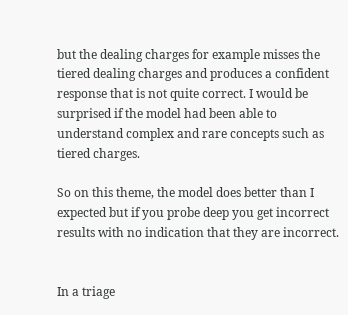but the dealing charges for example misses the tiered dealing charges and produces a confident response that is not quite correct. I would be surprised if the model had been able to understand complex and rare concepts such as tiered charges.

So on this theme, the model does better than I expected but if you probe deep you get incorrect results with no indication that they are incorrect.


In a triage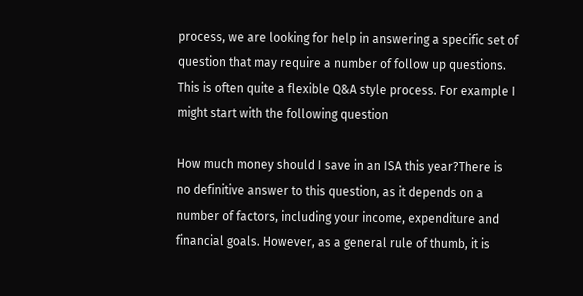process, we are looking for help in answering a specific set of question that may require a number of follow up questions. This is often quite a flexible Q&A style process. For example I might start with the following question

How much money should I save in an ISA this year?There is no definitive answer to this question, as it depends on a number of factors, including your income, expenditure and financial goals. However, as a general rule of thumb, it is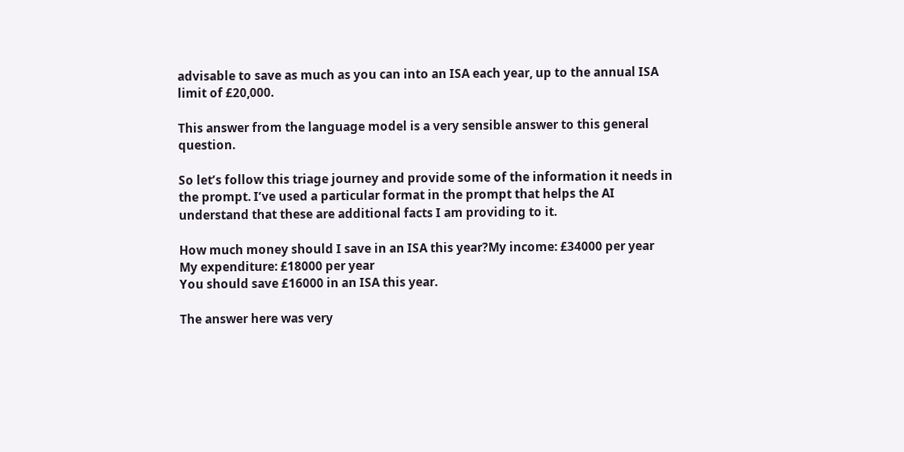advisable to save as much as you can into an ISA each year, up to the annual ISA limit of £20,000.

This answer from the language model is a very sensible answer to this general question.

So let’s follow this triage journey and provide some of the information it needs in the prompt. I’ve used a particular format in the prompt that helps the AI understand that these are additional facts I am providing to it.

How much money should I save in an ISA this year?My income: £34000 per year
My expenditure: £18000 per year
You should save £16000 in an ISA this year.

The answer here was very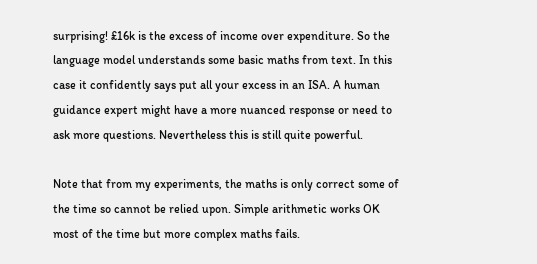surprising! £16k is the excess of income over expenditure. So the language model understands some basic maths from text. In this case it confidently says put all your excess in an ISA. A human guidance expert might have a more nuanced response or need to ask more questions. Nevertheless this is still quite powerful.

Note that from my experiments, the maths is only correct some of the time so cannot be relied upon. Simple arithmetic works OK most of the time but more complex maths fails.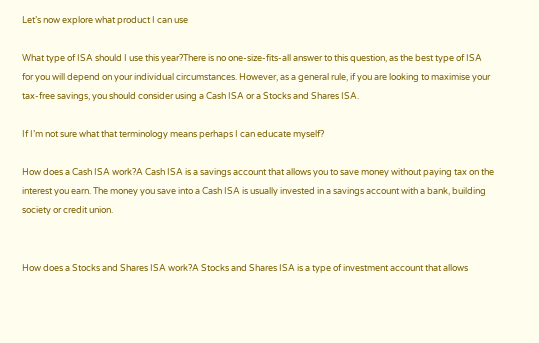Let’s now explore what product I can use

What type of ISA should I use this year?There is no one-size-fits-all answer to this question, as the best type of ISA for you will depend on your individual circumstances. However, as a general rule, if you are looking to maximise your tax-free savings, you should consider using a Cash ISA or a Stocks and Shares ISA.

If I’m not sure what that terminology means perhaps I can educate myself?

How does a Cash ISA work?A Cash ISA is a savings account that allows you to save money without paying tax on the interest you earn. The money you save into a Cash ISA is usually invested in a savings account with a bank, building society or credit union.


How does a Stocks and Shares ISA work?A Stocks and Shares ISA is a type of investment account that allows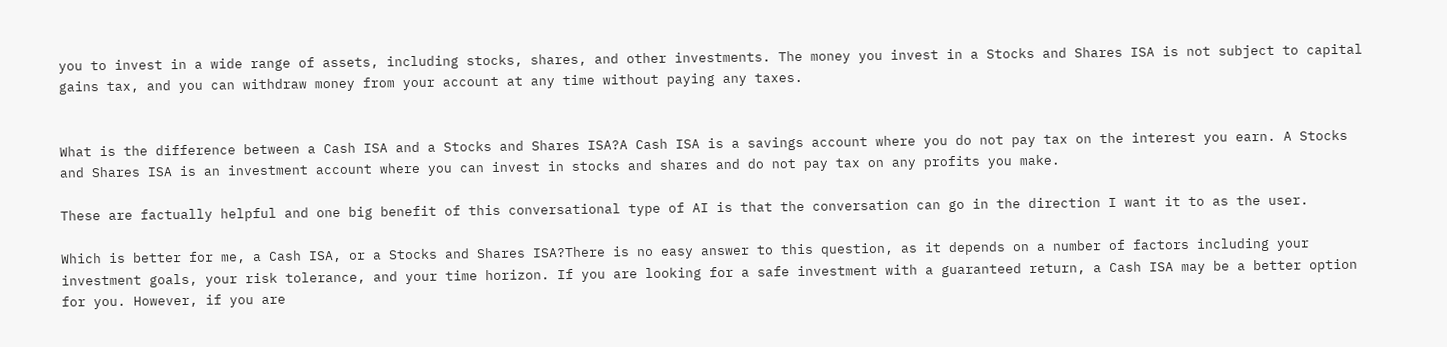you to invest in a wide range of assets, including stocks, shares, and other investments. The money you invest in a Stocks and Shares ISA is not subject to capital gains tax, and you can withdraw money from your account at any time without paying any taxes.


What is the difference between a Cash ISA and a Stocks and Shares ISA?A Cash ISA is a savings account where you do not pay tax on the interest you earn. A Stocks and Shares ISA is an investment account where you can invest in stocks and shares and do not pay tax on any profits you make.

These are factually helpful and one big benefit of this conversational type of AI is that the conversation can go in the direction I want it to as the user.

Which is better for me, a Cash ISA, or a Stocks and Shares ISA?There is no easy answer to this question, as it depends on a number of factors including your investment goals, your risk tolerance, and your time horizon. If you are looking for a safe investment with a guaranteed return, a Cash ISA may be a better option for you. However, if you are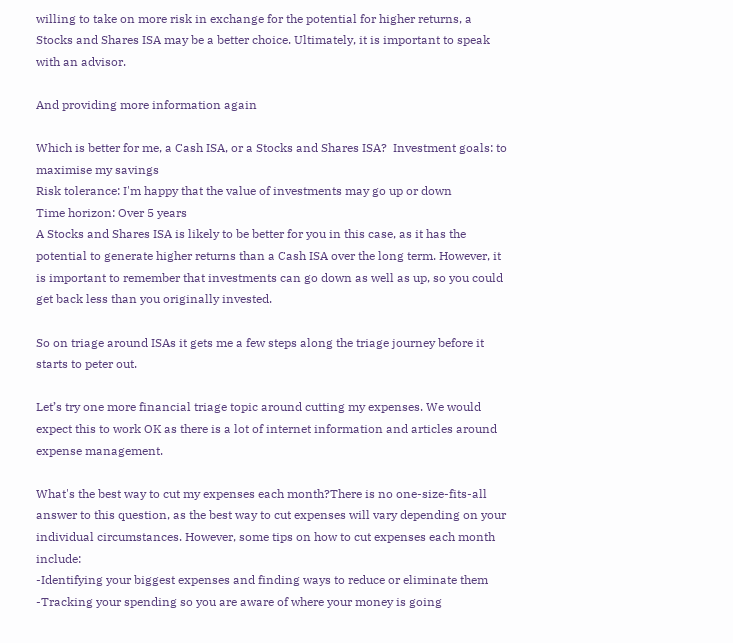willing to take on more risk in exchange for the potential for higher returns, a Stocks and Shares ISA may be a better choice. Ultimately, it is important to speak with an advisor.

And providing more information again

Which is better for me, a Cash ISA, or a Stocks and Shares ISA?  Investment goals: to maximise my savings
Risk tolerance: I'm happy that the value of investments may go up or down
Time horizon: Over 5 years
A Stocks and Shares ISA is likely to be better for you in this case, as it has the potential to generate higher returns than a Cash ISA over the long term. However, it is important to remember that investments can go down as well as up, so you could get back less than you originally invested.

So on triage around ISAs it gets me a few steps along the triage journey before it starts to peter out.

Let’s try one more financial triage topic around cutting my expenses. We would expect this to work OK as there is a lot of internet information and articles around expense management.

What's the best way to cut my expenses each month?There is no one-size-fits-all answer to this question, as the best way to cut expenses will vary depending on your individual circumstances. However, some tips on how to cut expenses each month include:
-Identifying your biggest expenses and finding ways to reduce or eliminate them
-Tracking your spending so you are aware of where your money is going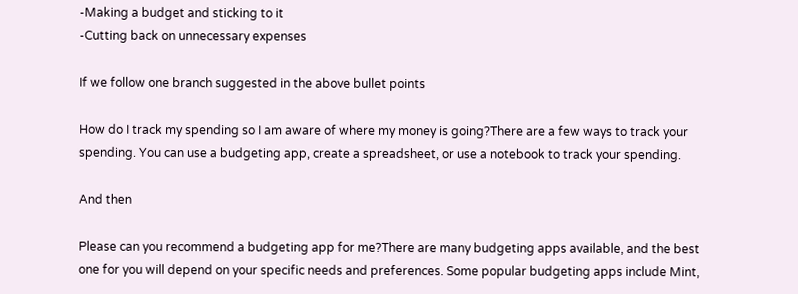-Making a budget and sticking to it
-Cutting back on unnecessary expenses

If we follow one branch suggested in the above bullet points

How do I track my spending so I am aware of where my money is going?There are a few ways to track your spending. You can use a budgeting app, create a spreadsheet, or use a notebook to track your spending.

And then

Please can you recommend a budgeting app for me?There are many budgeting apps available, and the best one for you will depend on your specific needs and preferences. Some popular budgeting apps include Mint,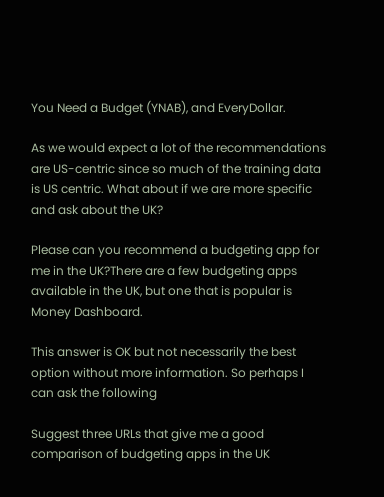You Need a Budget (YNAB), and EveryDollar.

As we would expect a lot of the recommendations are US-centric since so much of the training data is US centric. What about if we are more specific and ask about the UK?

Please can you recommend a budgeting app for me in the UK?There are a few budgeting apps available in the UK, but one that is popular is Money Dashboard.

This answer is OK but not necessarily the best option without more information. So perhaps I can ask the following

Suggest three URLs that give me a good comparison of budgeting apps in the UK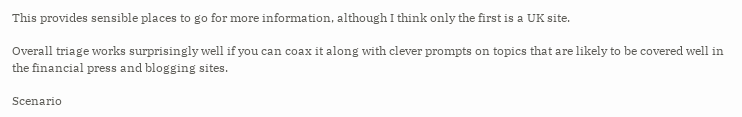This provides sensible places to go for more information, although I think only the first is a UK site.

Overall triage works surprisingly well if you can coax it along with clever prompts on topics that are likely to be covered well in the financial press and blogging sites.

Scenario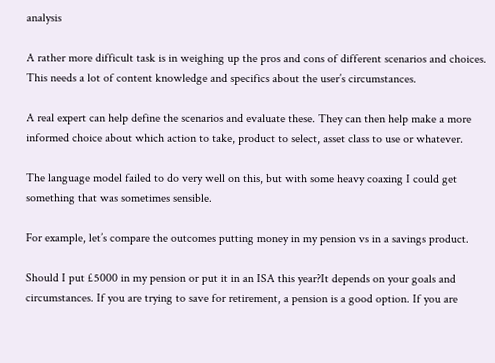analysis

A rather more difficult task is in weighing up the pros and cons of different scenarios and choices. This needs a lot of content knowledge and specifics about the user’s circumstances.

A real expert can help define the scenarios and evaluate these. They can then help make a more informed choice about which action to take, product to select, asset class to use or whatever.

The language model failed to do very well on this, but with some heavy coaxing I could get something that was sometimes sensible.

For example, let’s compare the outcomes putting money in my pension vs in a savings product.

Should I put £5000 in my pension or put it in an ISA this year?It depends on your goals and circumstances. If you are trying to save for retirement, a pension is a good option. If you are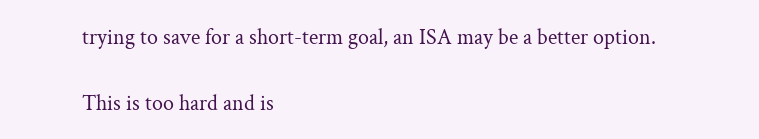trying to save for a short-term goal, an ISA may be a better option.

This is too hard and is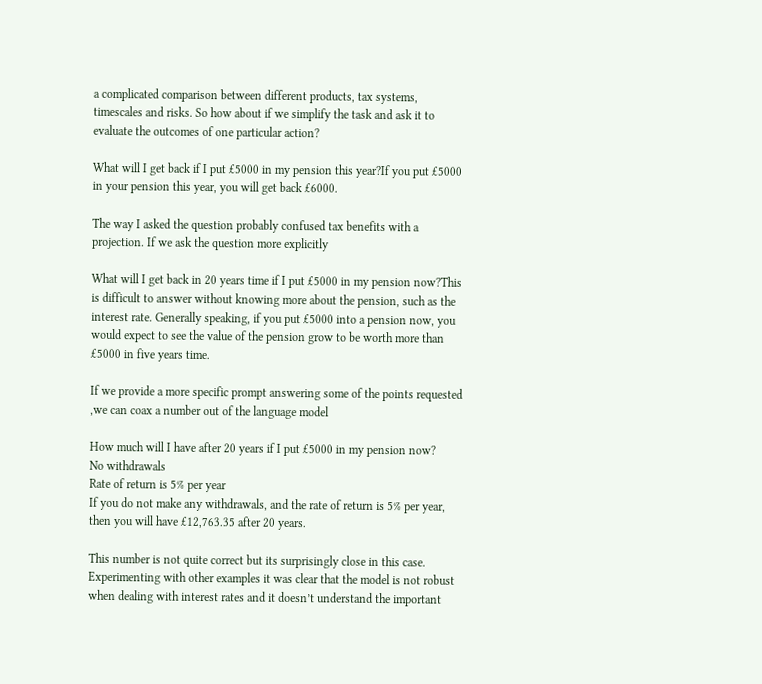a complicated comparison between different products, tax systems, timescales and risks. So how about if we simplify the task and ask it to evaluate the outcomes of one particular action?

What will I get back if I put £5000 in my pension this year?If you put £5000 in your pension this year, you will get back £6000.

The way I asked the question probably confused tax benefits with a projection. If we ask the question more explicitly

What will I get back in 20 years time if I put £5000 in my pension now?This is difficult to answer without knowing more about the pension, such as the interest rate. Generally speaking, if you put £5000 into a pension now, you would expect to see the value of the pension grow to be worth more than £5000 in five years time.

If we provide a more specific prompt answering some of the points requested ,we can coax a number out of the language model

How much will I have after 20 years if I put £5000 in my pension now?
No withdrawals
Rate of return is 5% per year
If you do not make any withdrawals, and the rate of return is 5% per year, then you will have £12,763.35 after 20 years.

This number is not quite correct but its surprisingly close in this case. Experimenting with other examples it was clear that the model is not robust when dealing with interest rates and it doesn’t understand the important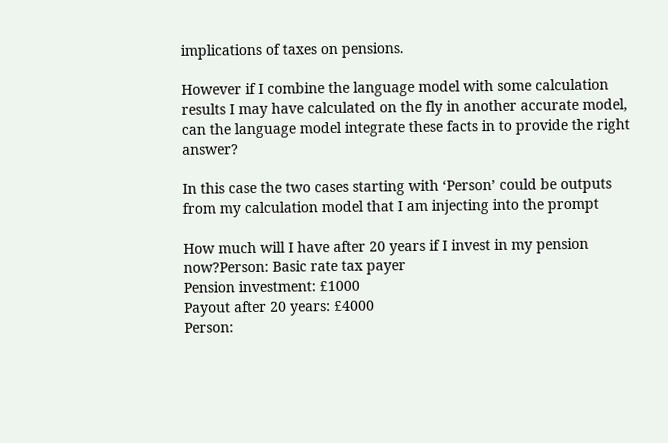implications of taxes on pensions.

However if I combine the language model with some calculation results I may have calculated on the fly in another accurate model, can the language model integrate these facts in to provide the right answer?

In this case the two cases starting with ‘Person’ could be outputs from my calculation model that I am injecting into the prompt

How much will I have after 20 years if I invest in my pension now?Person: Basic rate tax payer
Pension investment: £1000
Payout after 20 years: £4000
Person: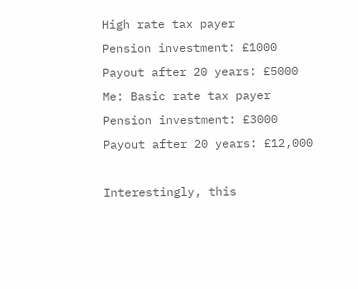High rate tax payer
Pension investment: £1000
Payout after 20 years: £5000
Me: Basic rate tax payer
Pension investment: £3000
Payout after 20 years: £12,000

Interestingly, this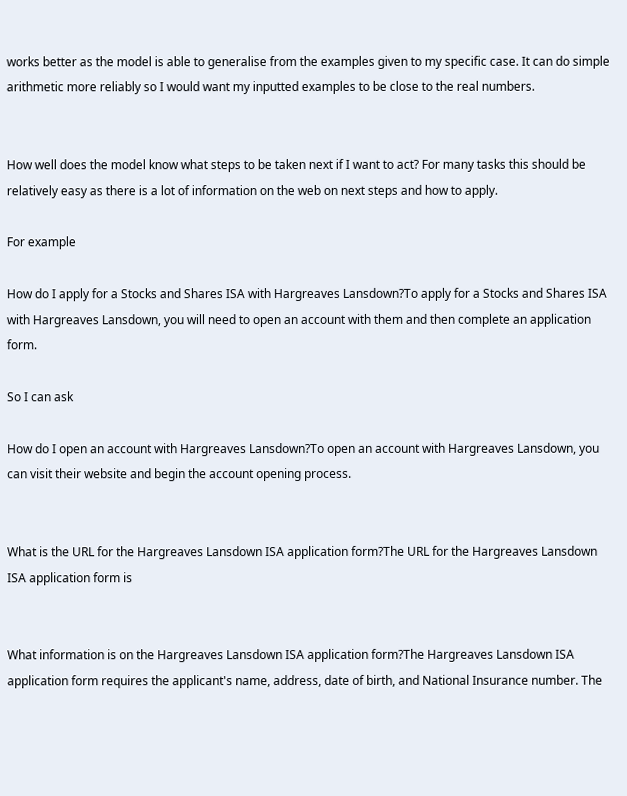works better as the model is able to generalise from the examples given to my specific case. It can do simple arithmetic more reliably so I would want my inputted examples to be close to the real numbers.


How well does the model know what steps to be taken next if I want to act? For many tasks this should be relatively easy as there is a lot of information on the web on next steps and how to apply.

For example

How do I apply for a Stocks and Shares ISA with Hargreaves Lansdown?To apply for a Stocks and Shares ISA with Hargreaves Lansdown, you will need to open an account with them and then complete an application form.

So I can ask

How do I open an account with Hargreaves Lansdown?To open an account with Hargreaves Lansdown, you can visit their website and begin the account opening process.


What is the URL for the Hargreaves Lansdown ISA application form?The URL for the Hargreaves Lansdown ISA application form is


What information is on the Hargreaves Lansdown ISA application form?The Hargreaves Lansdown ISA application form requires the applicant's name, address, date of birth, and National Insurance number. The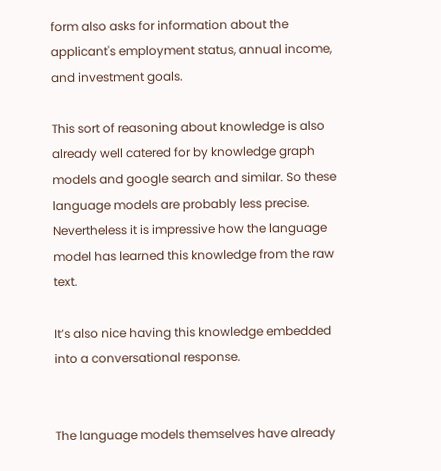form also asks for information about the applicant's employment status, annual income, and investment goals.

This sort of reasoning about knowledge is also already well catered for by knowledge graph models and google search and similar. So these language models are probably less precise. Nevertheless it is impressive how the language model has learned this knowledge from the raw text.

It’s also nice having this knowledge embedded into a conversational response.


The language models themselves have already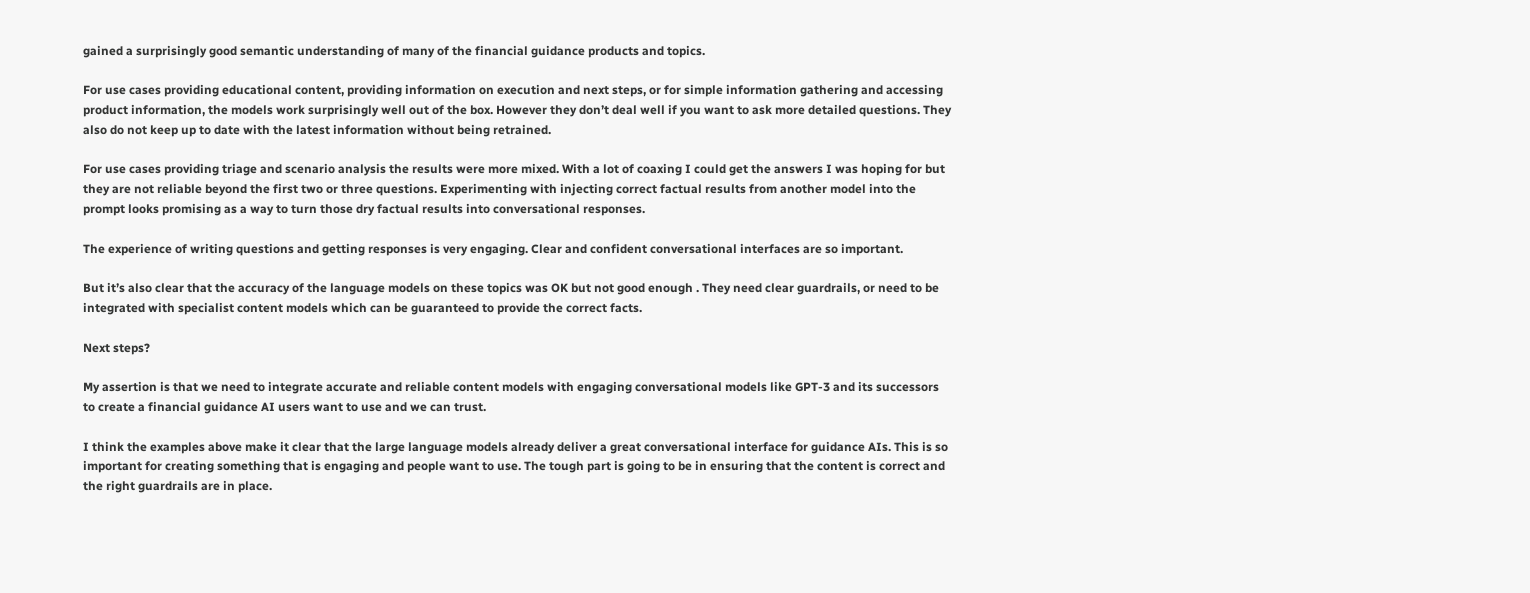gained a surprisingly good semantic understanding of many of the financial guidance products and topics.

For use cases providing educational content, providing information on execution and next steps, or for simple information gathering and accessing product information, the models work surprisingly well out of the box. However they don’t deal well if you want to ask more detailed questions. They also do not keep up to date with the latest information without being retrained.

For use cases providing triage and scenario analysis the results were more mixed. With a lot of coaxing I could get the answers I was hoping for but they are not reliable beyond the first two or three questions. Experimenting with injecting correct factual results from another model into the prompt looks promising as a way to turn those dry factual results into conversational responses.

The experience of writing questions and getting responses is very engaging. Clear and confident conversational interfaces are so important.

But it’s also clear that the accuracy of the language models on these topics was OK but not good enough . They need clear guardrails, or need to be integrated with specialist content models which can be guaranteed to provide the correct facts.

Next steps?

My assertion is that we need to integrate accurate and reliable content models with engaging conversational models like GPT-3 and its successors to create a financial guidance AI users want to use and we can trust.

I think the examples above make it clear that the large language models already deliver a great conversational interface for guidance AIs. This is so important for creating something that is engaging and people want to use. The tough part is going to be in ensuring that the content is correct and the right guardrails are in place.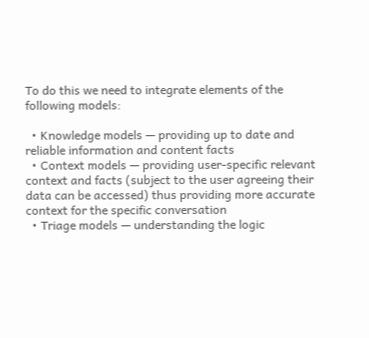To do this we need to integrate elements of the following models:

  • Knowledge models — providing up to date and reliable information and content facts
  • Context models — providing user-specific relevant context and facts (subject to the user agreeing their data can be accessed) thus providing more accurate context for the specific conversation
  • Triage models — understanding the logic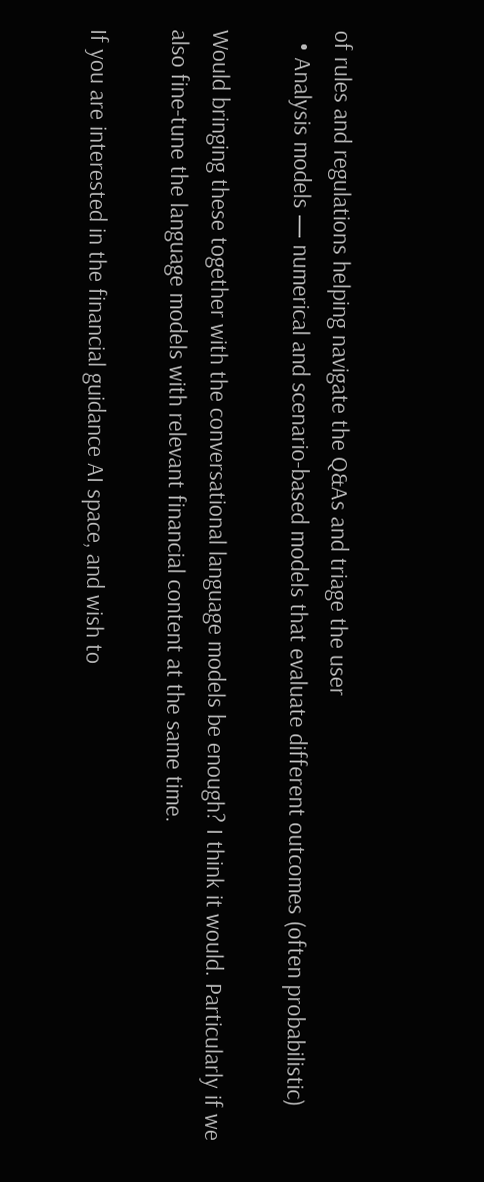of rules and regulations helping navigate the Q&As and triage the user
  • Analysis models — numerical and scenario-based models that evaluate different outcomes (often probabilistic)

Would bringing these together with the conversational language models be enough? I think it would. Particularly if we also fine-tune the language models with relevant financial content at the same time.

If you are interested in the financial guidance AI space, and wish to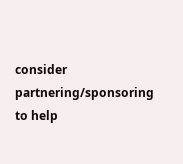consider partnering/sponsoring to help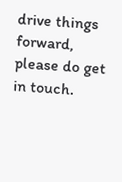drive things forward, please do get in touch.